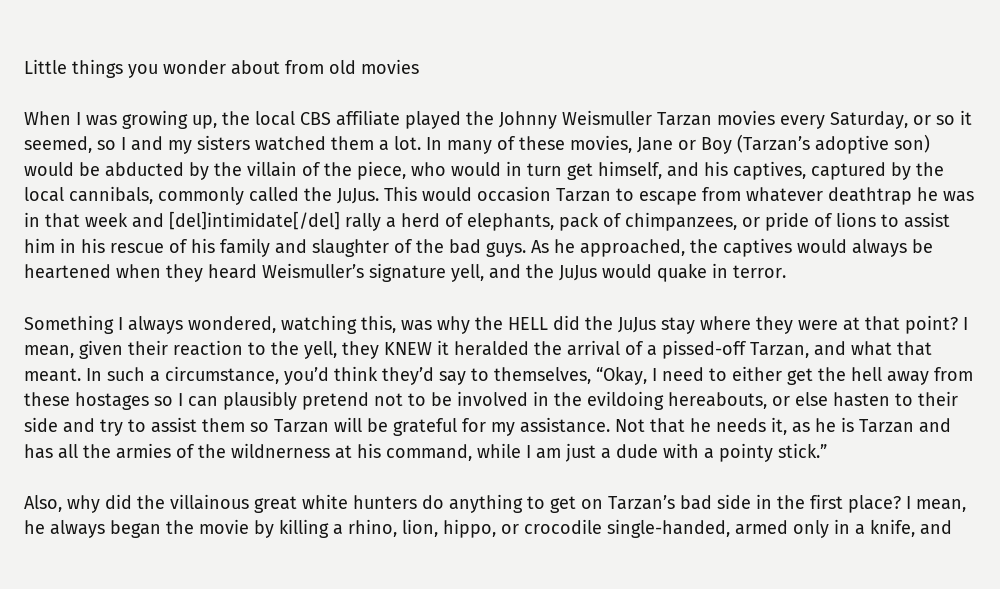Little things you wonder about from old movies

When I was growing up, the local CBS affiliate played the Johnny Weismuller Tarzan movies every Saturday, or so it seemed, so I and my sisters watched them a lot. In many of these movies, Jane or Boy (Tarzan’s adoptive son) would be abducted by the villain of the piece, who would in turn get himself, and his captives, captured by the local cannibals, commonly called the JuJus. This would occasion Tarzan to escape from whatever deathtrap he was in that week and [del]intimidate[/del] rally a herd of elephants, pack of chimpanzees, or pride of lions to assist him in his rescue of his family and slaughter of the bad guys. As he approached, the captives would always be heartened when they heard Weismuller’s signature yell, and the JuJus would quake in terror.

Something I always wondered, watching this, was why the HELL did the JuJus stay where they were at that point? I mean, given their reaction to the yell, they KNEW it heralded the arrival of a pissed-off Tarzan, and what that meant. In such a circumstance, you’d think they’d say to themselves, “Okay, I need to either get the hell away from these hostages so I can plausibly pretend not to be involved in the evildoing hereabouts, or else hasten to their side and try to assist them so Tarzan will be grateful for my assistance. Not that he needs it, as he is Tarzan and has all the armies of the wildnerness at his command, while I am just a dude with a pointy stick.”

Also, why did the villainous great white hunters do anything to get on Tarzan’s bad side in the first place? I mean, he always began the movie by killing a rhino, lion, hippo, or crocodile single-handed, armed only in a knife, and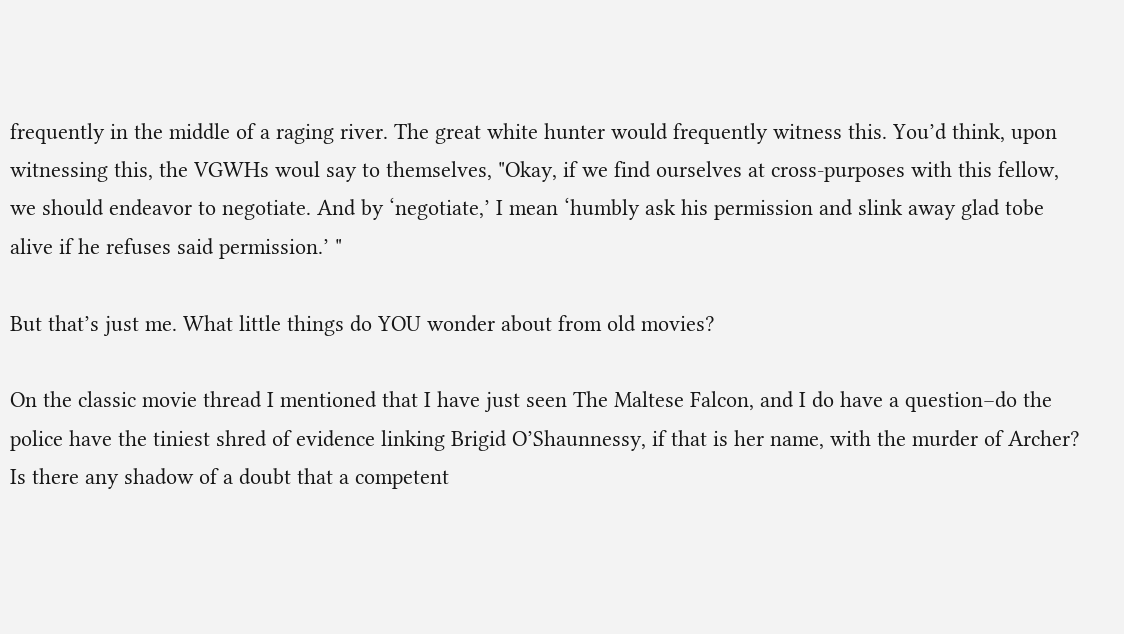frequently in the middle of a raging river. The great white hunter would frequently witness this. You’d think, upon witnessing this, the VGWHs woul say to themselves, "Okay, if we find ourselves at cross-purposes with this fellow, we should endeavor to negotiate. And by ‘negotiate,’ I mean ‘humbly ask his permission and slink away glad tobe alive if he refuses said permission.’ "

But that’s just me. What little things do YOU wonder about from old movies?

On the classic movie thread I mentioned that I have just seen The Maltese Falcon, and I do have a question–do the police have the tiniest shred of evidence linking Brigid O’Shaunnessy, if that is her name, with the murder of Archer? Is there any shadow of a doubt that a competent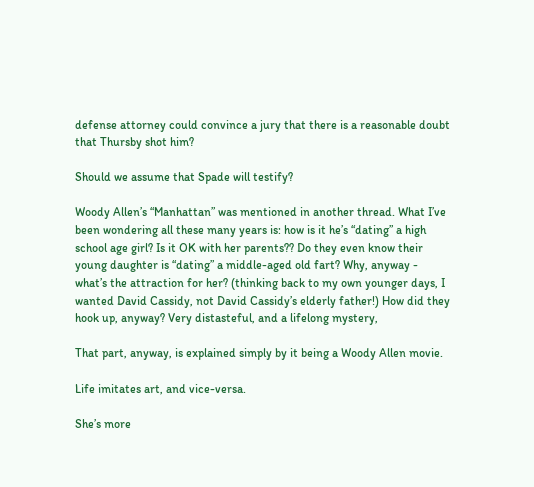defense attorney could convince a jury that there is a reasonable doubt that Thursby shot him?

Should we assume that Spade will testify?

Woody Allen’s “Manhattan” was mentioned in another thread. What I’ve been wondering all these many years is: how is it he’s “dating” a high school age girl? Is it OK with her parents?? Do they even know their young daughter is “dating” a middle-aged old fart? Why, anyway - what’s the attraction for her? (thinking back to my own younger days, I wanted David Cassidy, not David Cassidy’s elderly father!) How did they hook up, anyway? Very distasteful, and a lifelong mystery,

That part, anyway, is explained simply by it being a Woody Allen movie.

Life imitates art, and vice-versa.

She’s more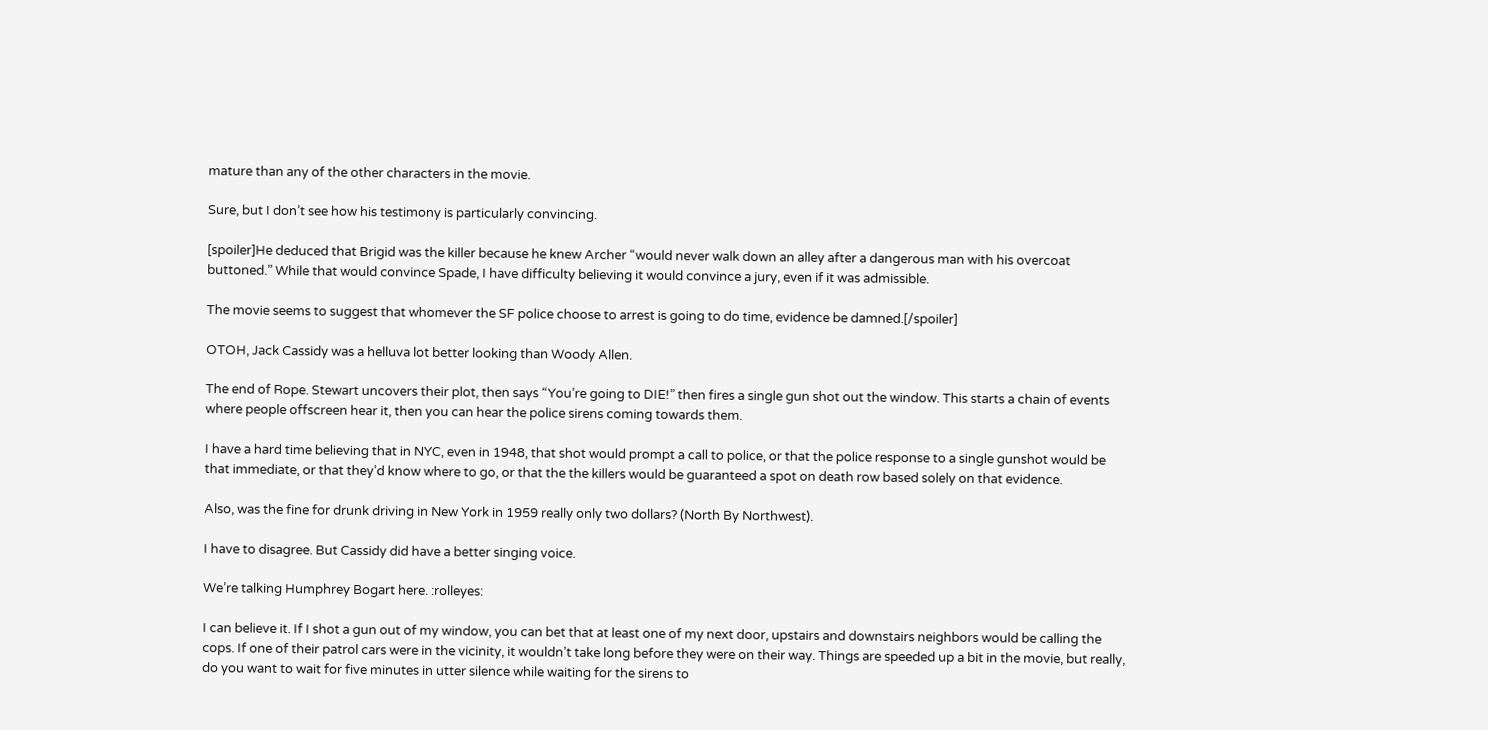mature than any of the other characters in the movie.

Sure, but I don’t see how his testimony is particularly convincing.

[spoiler]He deduced that Brigid was the killer because he knew Archer “would never walk down an alley after a dangerous man with his overcoat buttoned.” While that would convince Spade, I have difficulty believing it would convince a jury, even if it was admissible.

The movie seems to suggest that whomever the SF police choose to arrest is going to do time, evidence be damned.[/spoiler]

OTOH, Jack Cassidy was a helluva lot better looking than Woody Allen.

The end of Rope. Stewart uncovers their plot, then says “You’re going to DIE!” then fires a single gun shot out the window. This starts a chain of events where people offscreen hear it, then you can hear the police sirens coming towards them.

I have a hard time believing that in NYC, even in 1948, that shot would prompt a call to police, or that the police response to a single gunshot would be that immediate, or that they’d know where to go, or that the the killers would be guaranteed a spot on death row based solely on that evidence.

Also, was the fine for drunk driving in New York in 1959 really only two dollars? (North By Northwest).

I have to disagree. But Cassidy did have a better singing voice.

We’re talking Humphrey Bogart here. :rolleyes:

I can believe it. If I shot a gun out of my window, you can bet that at least one of my next door, upstairs and downstairs neighbors would be calling the cops. If one of their patrol cars were in the vicinity, it wouldn’t take long before they were on their way. Things are speeded up a bit in the movie, but really, do you want to wait for five minutes in utter silence while waiting for the sirens to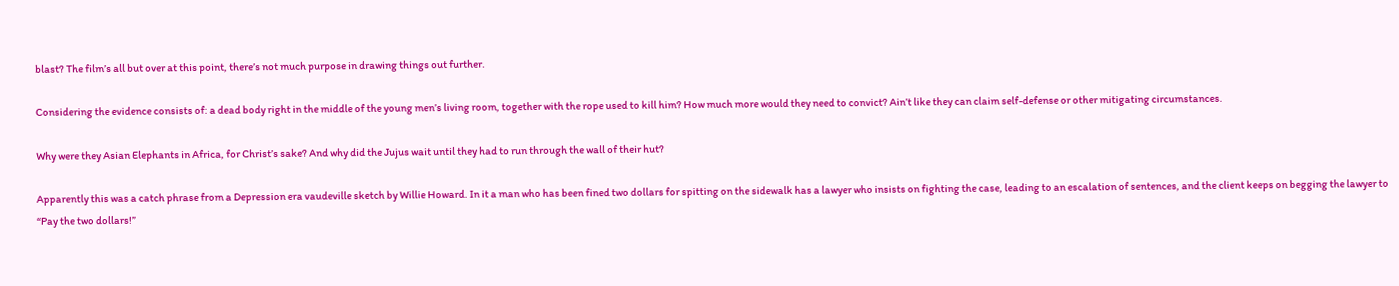blast? The film’s all but over at this point, there’s not much purpose in drawing things out further.

Considering the evidence consists of: a dead body right in the middle of the young men’s living room, together with the rope used to kill him? How much more would they need to convict? Ain’t like they can claim self-defense or other mitigating circumstances.

Why were they Asian Elephants in Africa, for Christ’s sake? And why did the Jujus wait until they had to run through the wall of their hut?

Apparently this was a catch phrase from a Depression era vaudeville sketch by Willie Howard. In it a man who has been fined two dollars for spitting on the sidewalk has a lawyer who insists on fighting the case, leading to an escalation of sentences, and the client keeps on begging the lawyer to “Pay the two dollars!”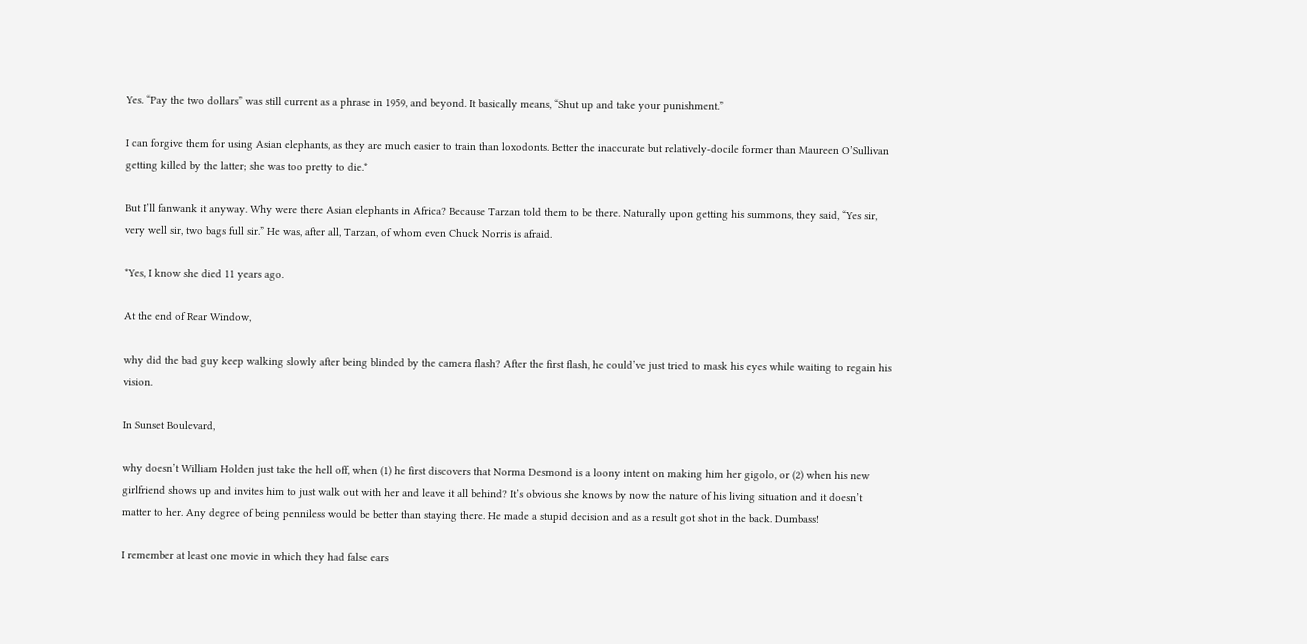Yes. “Pay the two dollars” was still current as a phrase in 1959, and beyond. It basically means, “Shut up and take your punishment.”

I can forgive them for using Asian elephants, as they are much easier to train than loxodonts. Better the inaccurate but relatively-docile former than Maureen O’Sullivan getting killed by the latter; she was too pretty to die.*

But I’ll fanwank it anyway. Why were there Asian elephants in Africa? Because Tarzan told them to be there. Naturally upon getting his summons, they said, “Yes sir, very well sir, two bags full sir.” He was, after all, Tarzan, of whom even Chuck Norris is afraid.

*Yes, I know she died 11 years ago.

At the end of Rear Window,

why did the bad guy keep walking slowly after being blinded by the camera flash? After the first flash, he could’ve just tried to mask his eyes while waiting to regain his vision.

In Sunset Boulevard,

why doesn’t William Holden just take the hell off, when (1) he first discovers that Norma Desmond is a loony intent on making him her gigolo, or (2) when his new girlfriend shows up and invites him to just walk out with her and leave it all behind? It’s obvious she knows by now the nature of his living situation and it doesn’t matter to her. Any degree of being penniless would be better than staying there. He made a stupid decision and as a result got shot in the back. Dumbass!

I remember at least one movie in which they had false ears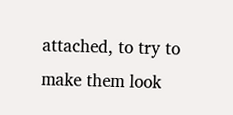attached, to try to make them look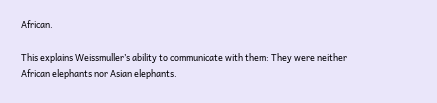African.

This explains Weissmuller’s ability to communicate with them: They were neither African elephants nor Asian elephants.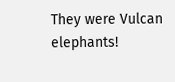They were Vulcan elephants!